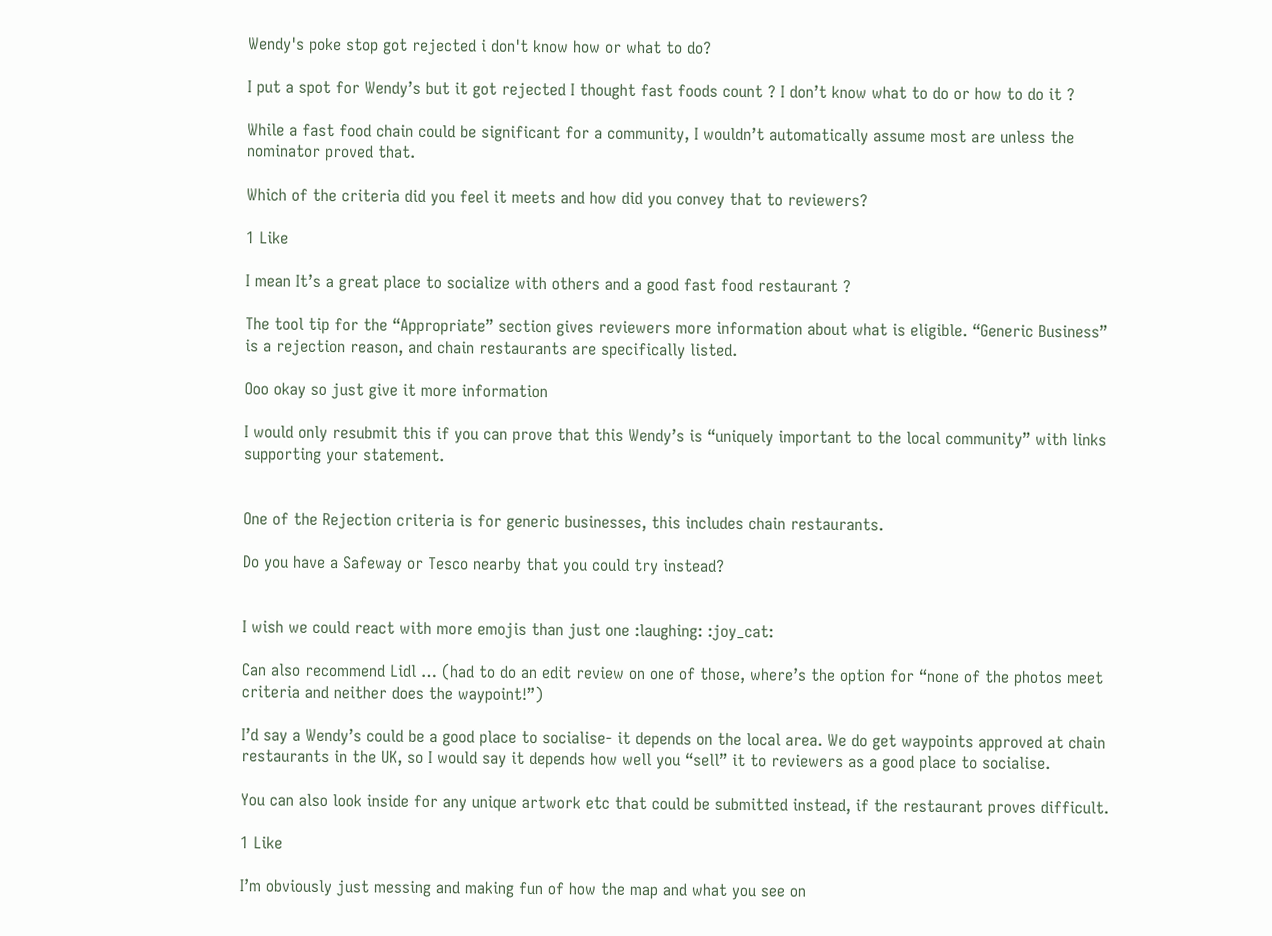Wendy's poke stop got rejected i don't know how or what to do?

I put a spot for Wendy’s but it got rejected I thought fast foods count ? I don’t know what to do or how to do it ?

While a fast food chain could be significant for a community, I wouldn’t automatically assume most are unless the nominator proved that.

Which of the criteria did you feel it meets and how did you convey that to reviewers?

1 Like

I mean It’s a great place to socialize with others and a good fast food restaurant ?

The tool tip for the “Appropriate” section gives reviewers more information about what is eligible. “Generic Business” is a rejection reason, and chain restaurants are specifically listed.

Ooo okay so just give it more information

I would only resubmit this if you can prove that this Wendy’s is “uniquely important to the local community” with links supporting your statement.


One of the Rejection criteria is for generic businesses, this includes chain restaurants.

Do you have a Safeway or Tesco nearby that you could try instead?


I wish we could react with more emojis than just one :laughing: :joy_cat:

Can also recommend Lidl … (had to do an edit review on one of those, where’s the option for “none of the photos meet criteria and neither does the waypoint!”)

I’d say a Wendy’s could be a good place to socialise- it depends on the local area. We do get waypoints approved at chain restaurants in the UK, so I would say it depends how well you “sell” it to reviewers as a good place to socialise.

You can also look inside for any unique artwork etc that could be submitted instead, if the restaurant proves difficult.

1 Like

I’m obviously just messing and making fun of how the map and what you see on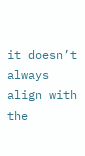it doesn’t always align with the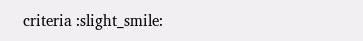criteria :slight_smile: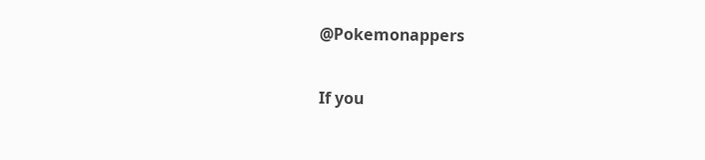@Pokemonappers

If you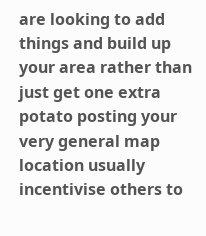are looking to add things and build up your area rather than just get one extra potato posting your very general map location usually incentivise others to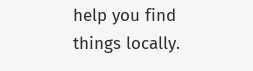help you find things locally.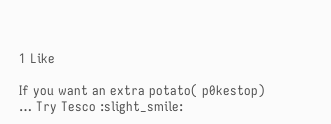1 Like

If you want an extra potato( p0kestop) … Try Tesco :slight_smile: